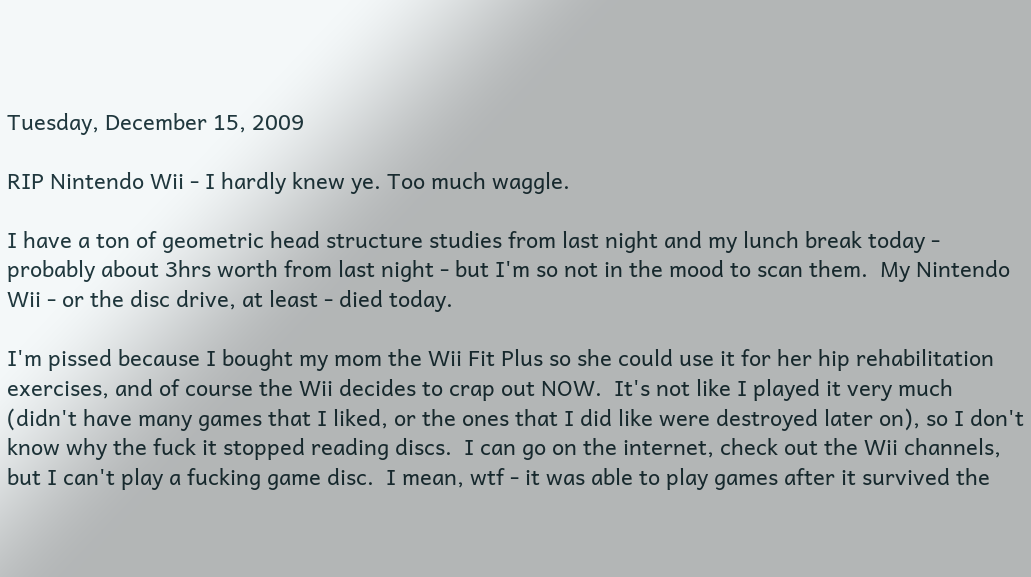Tuesday, December 15, 2009

RIP Nintendo Wii - I hardly knew ye. Too much waggle.

I have a ton of geometric head structure studies from last night and my lunch break today - probably about 3hrs worth from last night - but I'm so not in the mood to scan them.  My Nintendo Wii - or the disc drive, at least - died today.

I'm pissed because I bought my mom the Wii Fit Plus so she could use it for her hip rehabilitation exercises, and of course the Wii decides to crap out NOW.  It's not like I played it very much (didn't have many games that I liked, or the ones that I did like were destroyed later on), so I don't know why the fuck it stopped reading discs.  I can go on the internet, check out the Wii channels, but I can't play a fucking game disc.  I mean, wtf - it was able to play games after it survived the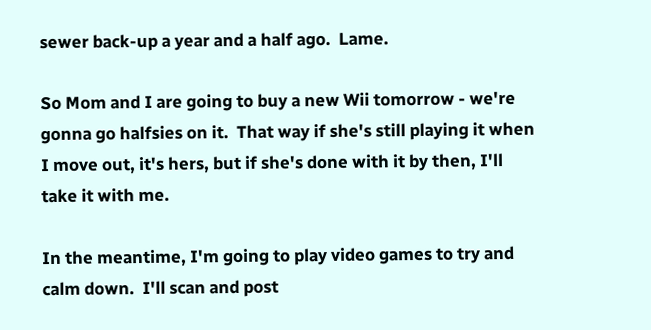sewer back-up a year and a half ago.  Lame.

So Mom and I are going to buy a new Wii tomorrow - we're gonna go halfsies on it.  That way if she's still playing it when I move out, it's hers, but if she's done with it by then, I'll take it with me.

In the meantime, I'm going to play video games to try and calm down.  I'll scan and post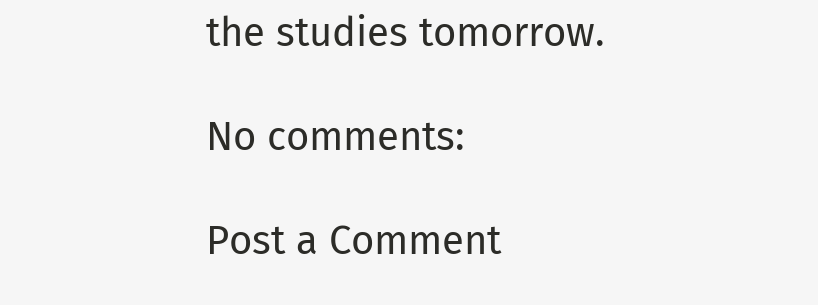the studies tomorrow.

No comments:

Post a Comment